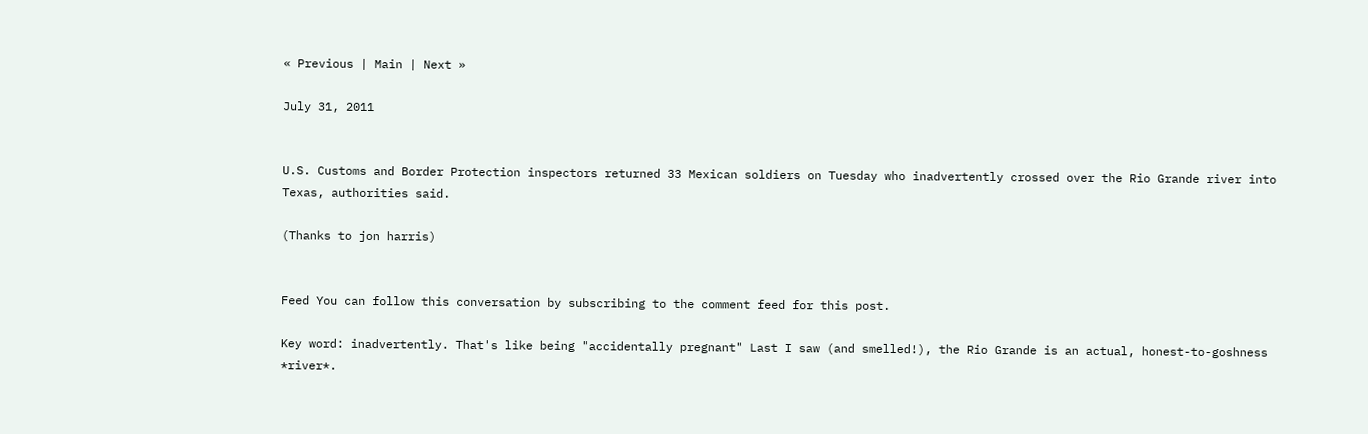« Previous | Main | Next »

July 31, 2011


U.S. Customs and Border Protection inspectors returned 33 Mexican soldiers on Tuesday who inadvertently crossed over the Rio Grande river into Texas, authorities said.

(Thanks to jon harris)


Feed You can follow this conversation by subscribing to the comment feed for this post.

Key word: inadvertently. That's like being "accidentally pregnant" Last I saw (and smelled!), the Rio Grande is an actual, honest-to-goshness *river*.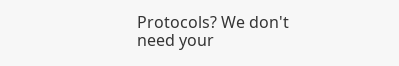Protocols? We don't need your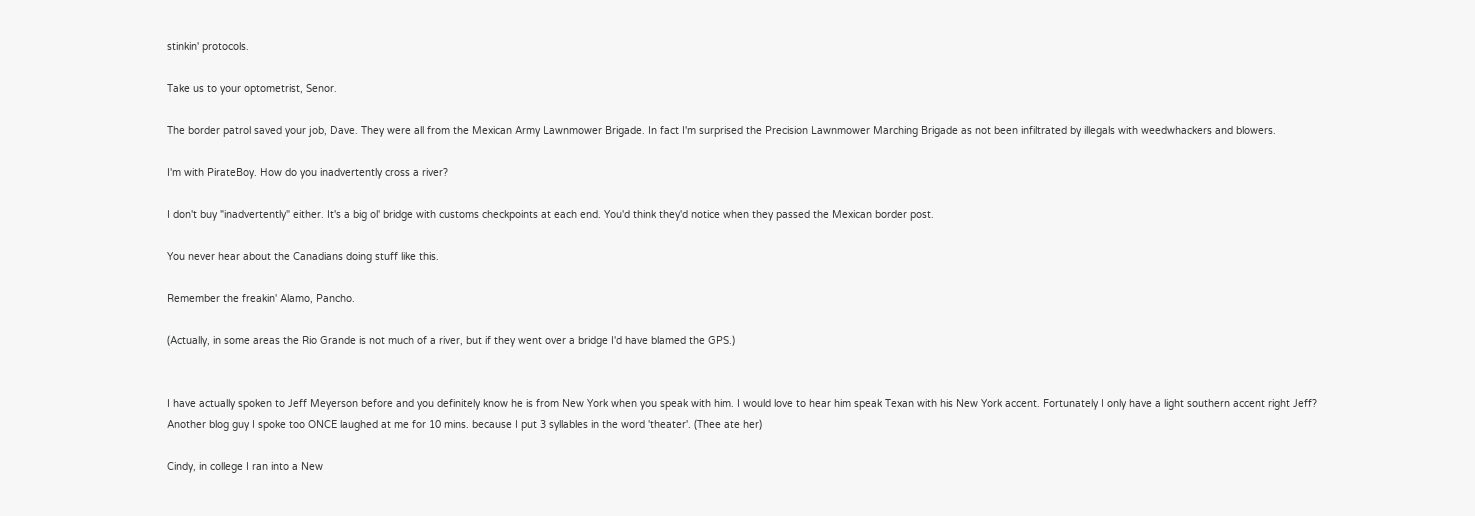stinkin' protocols.

Take us to your optometrist, Senor.

The border patrol saved your job, Dave. They were all from the Mexican Army Lawnmower Brigade. In fact I'm surprised the Precision Lawnmower Marching Brigade as not been infiltrated by illegals with weedwhackers and blowers.

I'm with PirateBoy. How do you inadvertently cross a river?

I don't buy "inadvertently" either. It's a big ol' bridge with customs checkpoints at each end. You'd think they'd notice when they passed the Mexican border post.

You never hear about the Canadians doing stuff like this.

Remember the freakin' Alamo, Pancho.

(Actually, in some areas the Rio Grande is not much of a river, but if they went over a bridge I'd have blamed the GPS.)


I have actually spoken to Jeff Meyerson before and you definitely know he is from New York when you speak with him. I would love to hear him speak Texan with his New York accent. Fortunately I only have a light southern accent right Jeff? Another blog guy I spoke too ONCE laughed at me for 10 mins. because I put 3 syllables in the word 'theater'. (Thee ate her)

Cindy, in college I ran into a New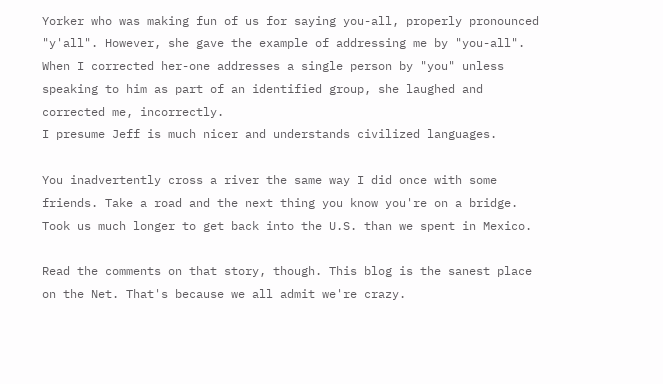Yorker who was making fun of us for saying you-all, properly pronounced "y'all". However, she gave the example of addressing me by "you-all".
When I corrected her-one addresses a single person by "you" unless speaking to him as part of an identified group, she laughed and corrected me, incorrectly.
I presume Jeff is much nicer and understands civilized languages.

You inadvertently cross a river the same way I did once with some friends. Take a road and the next thing you know you're on a bridge. Took us much longer to get back into the U.S. than we spent in Mexico.

Read the comments on that story, though. This blog is the sanest place on the Net. That's because we all admit we're crazy.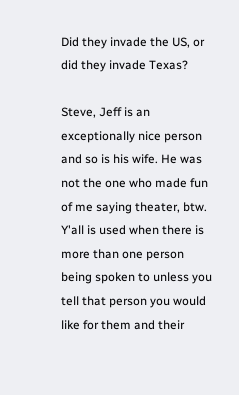Did they invade the US, or did they invade Texas?

Steve, Jeff is an exceptionally nice person and so is his wife. He was not the one who made fun of me saying theater, btw. Y'all is used when there is more than one person being spoken to unless you tell that person you would like for them and their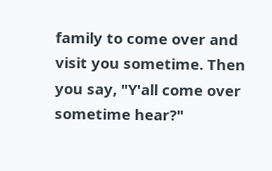family to come over and visit you sometime. Then you say, "Y'all come over sometime hear?"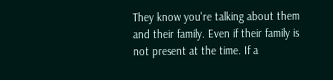They know you're talking about them and their family. Even if their family is not present at the time. If a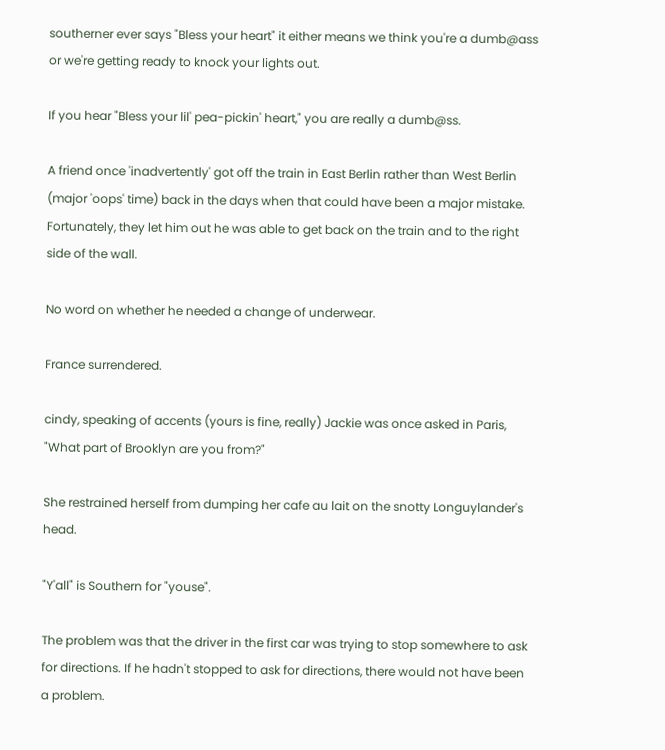southerner ever says "Bless your heart" it either means we think you're a dumb@ass or we're getting ready to knock your lights out.

If you hear "Bless your lil' pea-pickin' heart," you are really a dumb@ss.

A friend once 'inadvertently' got off the train in East Berlin rather than West Berlin (major 'oops' time) back in the days when that could have been a major mistake. Fortunately, they let him out he was able to get back on the train and to the right side of the wall.

No word on whether he needed a change of underwear.

France surrendered.

cindy, speaking of accents (yours is fine, really) Jackie was once asked in Paris, "What part of Brooklyn are you from?"

She restrained herself from dumping her cafe au lait on the snotty Longuylander's head.

"Y'all" is Southern for "youse".

The problem was that the driver in the first car was trying to stop somewhere to ask for directions. If he hadn't stopped to ask for directions, there would not have been a problem.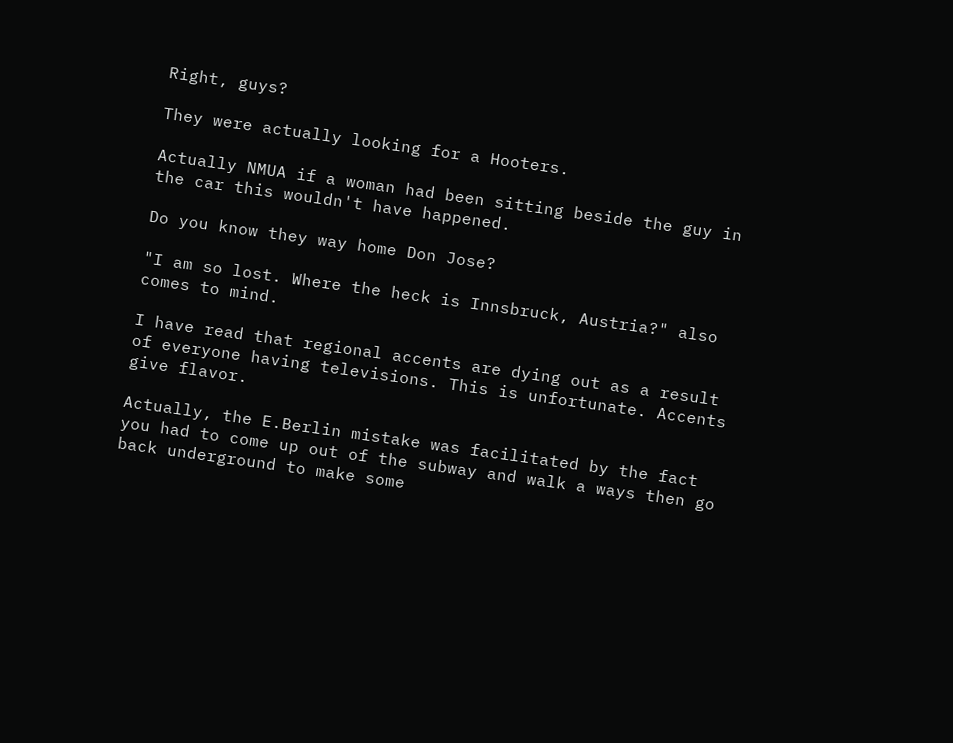Right, guys?

They were actually looking for a Hooters.

Actually NMUA if a woman had been sitting beside the guy in the car this wouldn't have happened.

Do you know they way home Don Jose?

"I am so lost. Where the heck is Innsbruck, Austria?" also comes to mind.

I have read that regional accents are dying out as a result of everyone having televisions. This is unfortunate. Accents give flavor.

Actually, the E.Berlin mistake was facilitated by the fact you had to come up out of the subway and walk a ways then go back underground to make some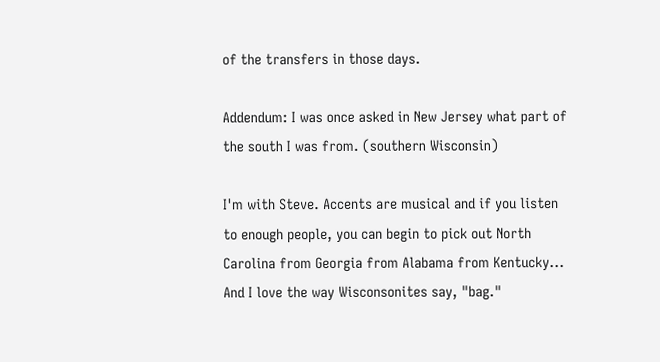of the transfers in those days.

Addendum: I was once asked in New Jersey what part of the south I was from. (southern Wisconsin)

I'm with Steve. Accents are musical and if you listen to enough people, you can begin to pick out North Carolina from Georgia from Alabama from Kentucky... And I love the way Wisconsonites say, "bag."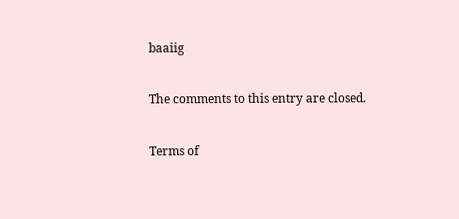baaiig

The comments to this entry are closed.

Terms of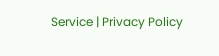Service | Privacy Policy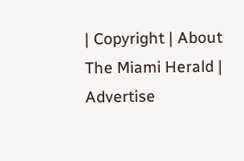| Copyright | About The Miami Herald | Advertise